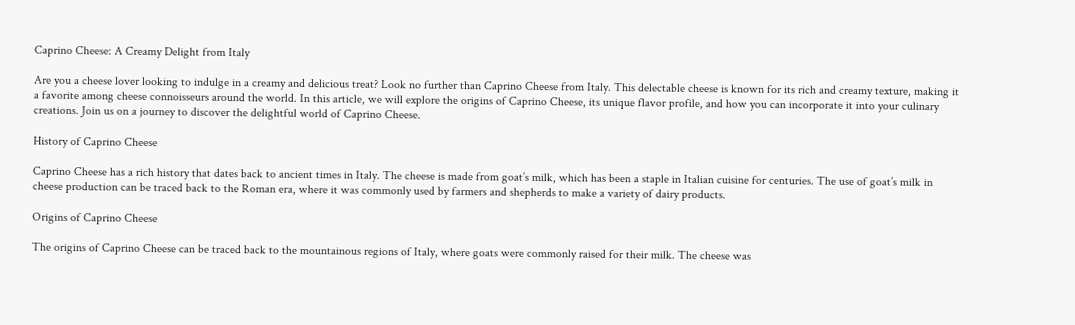Caprino Cheese: A Creamy Delight from Italy

Are you a cheese lover looking to indulge in a creamy and delicious treat? Look no further than Caprino Cheese from Italy. This delectable cheese is known for its rich and creamy texture, making it a favorite among cheese connoisseurs around the world. In this article, we will explore the origins of Caprino Cheese, its unique flavor profile, and how you can incorporate it into your culinary creations. Join us on a journey to discover the delightful world of Caprino Cheese.

History of Caprino Cheese

Caprino Cheese has a rich history that dates back to ancient times in Italy. The cheese is made from goat’s milk, which has been a staple in Italian cuisine for centuries. The use of goat’s milk in cheese production can be traced back to the Roman era, where it was commonly used by farmers and shepherds to make a variety of dairy products.

Origins of Caprino Cheese

The origins of Caprino Cheese can be traced back to the mountainous regions of Italy, where goats were commonly raised for their milk. The cheese was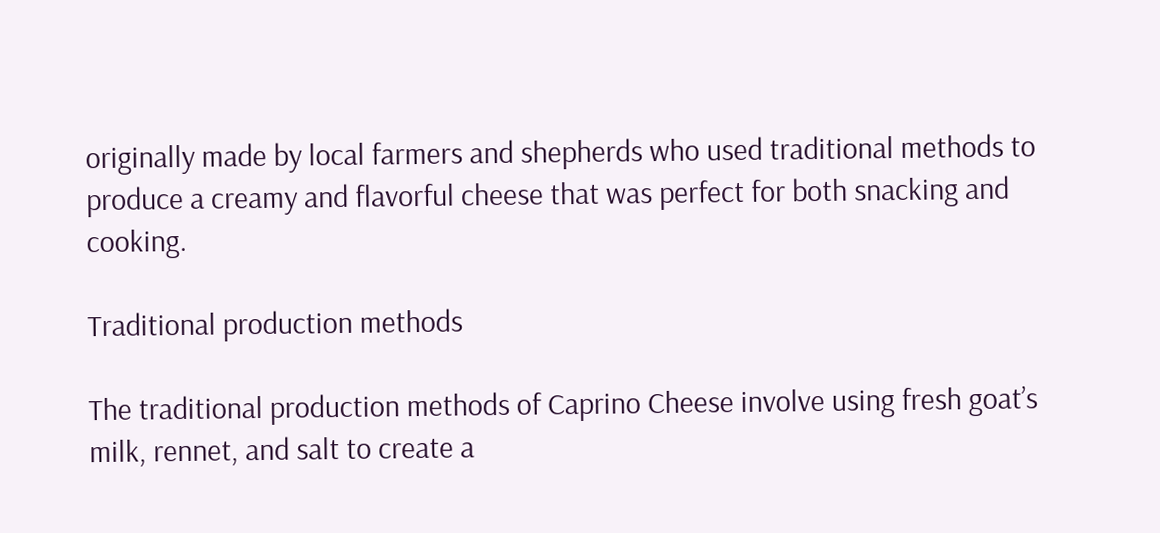originally made by local farmers and shepherds who used traditional methods to produce a creamy and flavorful cheese that was perfect for both snacking and cooking.

Traditional production methods

The traditional production methods of Caprino Cheese involve using fresh goat’s milk, rennet, and salt to create a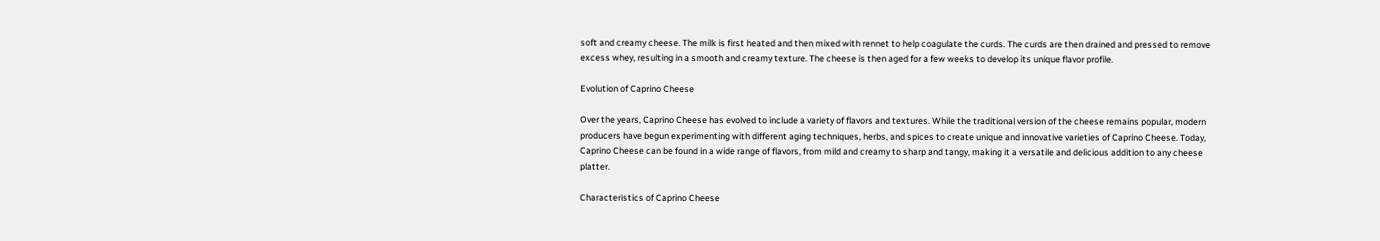soft and creamy cheese. The milk is first heated and then mixed with rennet to help coagulate the curds. The curds are then drained and pressed to remove excess whey, resulting in a smooth and creamy texture. The cheese is then aged for a few weeks to develop its unique flavor profile.

Evolution of Caprino Cheese

Over the years, Caprino Cheese has evolved to include a variety of flavors and textures. While the traditional version of the cheese remains popular, modern producers have begun experimenting with different aging techniques, herbs, and spices to create unique and innovative varieties of Caprino Cheese. Today, Caprino Cheese can be found in a wide range of flavors, from mild and creamy to sharp and tangy, making it a versatile and delicious addition to any cheese platter.

Characteristics of Caprino Cheese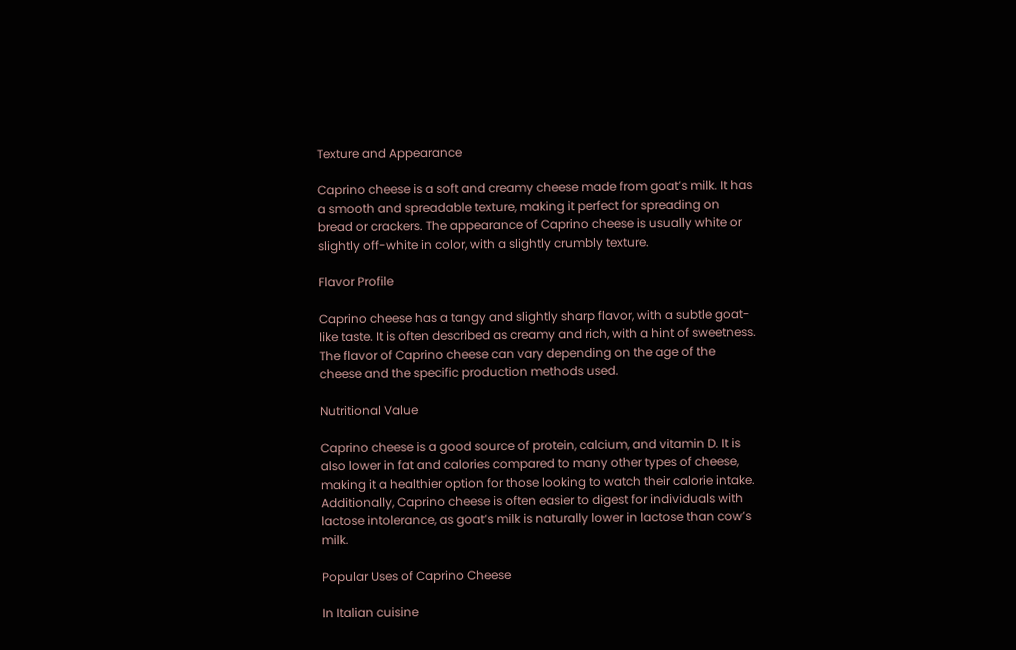Texture and Appearance

Caprino cheese is a soft and creamy cheese made from goat’s milk. It has a smooth and spreadable texture, making it perfect for spreading on bread or crackers. The appearance of Caprino cheese is usually white or slightly off-white in color, with a slightly crumbly texture.

Flavor Profile

Caprino cheese has a tangy and slightly sharp flavor, with a subtle goat-like taste. It is often described as creamy and rich, with a hint of sweetness. The flavor of Caprino cheese can vary depending on the age of the cheese and the specific production methods used.

Nutritional Value

Caprino cheese is a good source of protein, calcium, and vitamin D. It is also lower in fat and calories compared to many other types of cheese, making it a healthier option for those looking to watch their calorie intake. Additionally, Caprino cheese is often easier to digest for individuals with lactose intolerance, as goat’s milk is naturally lower in lactose than cow’s milk.

Popular Uses of Caprino Cheese

In Italian cuisine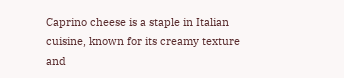Caprino cheese is a staple in Italian cuisine, known for its creamy texture and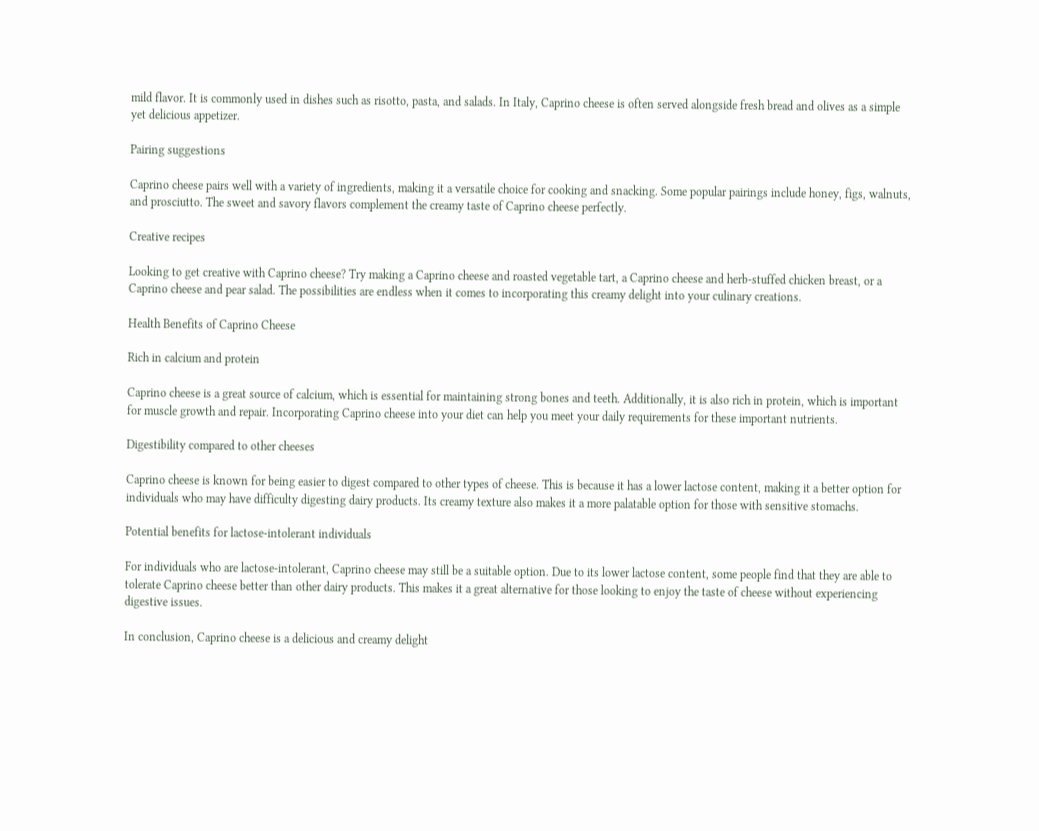mild flavor. It is commonly used in dishes such as risotto, pasta, and salads. In Italy, Caprino cheese is often served alongside fresh bread and olives as a simple yet delicious appetizer.

Pairing suggestions

Caprino cheese pairs well with a variety of ingredients, making it a versatile choice for cooking and snacking. Some popular pairings include honey, figs, walnuts, and prosciutto. The sweet and savory flavors complement the creamy taste of Caprino cheese perfectly.

Creative recipes

Looking to get creative with Caprino cheese? Try making a Caprino cheese and roasted vegetable tart, a Caprino cheese and herb-stuffed chicken breast, or a Caprino cheese and pear salad. The possibilities are endless when it comes to incorporating this creamy delight into your culinary creations.

Health Benefits of Caprino Cheese

Rich in calcium and protein

Caprino cheese is a great source of calcium, which is essential for maintaining strong bones and teeth. Additionally, it is also rich in protein, which is important for muscle growth and repair. Incorporating Caprino cheese into your diet can help you meet your daily requirements for these important nutrients.

Digestibility compared to other cheeses

Caprino cheese is known for being easier to digest compared to other types of cheese. This is because it has a lower lactose content, making it a better option for individuals who may have difficulty digesting dairy products. Its creamy texture also makes it a more palatable option for those with sensitive stomachs.

Potential benefits for lactose-intolerant individuals

For individuals who are lactose-intolerant, Caprino cheese may still be a suitable option. Due to its lower lactose content, some people find that they are able to tolerate Caprino cheese better than other dairy products. This makes it a great alternative for those looking to enjoy the taste of cheese without experiencing digestive issues.

In conclusion, Caprino cheese is a delicious and creamy delight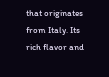that originates from Italy. Its rich flavor and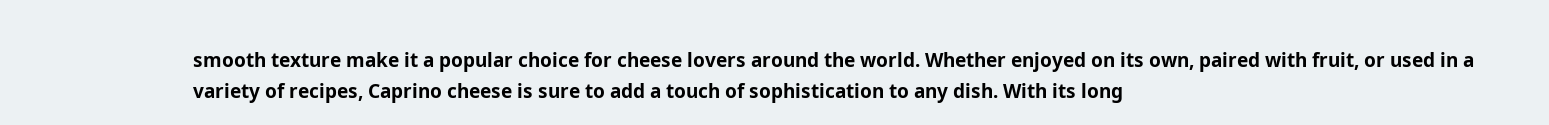smooth texture make it a popular choice for cheese lovers around the world. Whether enjoyed on its own, paired with fruit, or used in a variety of recipes, Caprino cheese is sure to add a touch of sophistication to any dish. With its long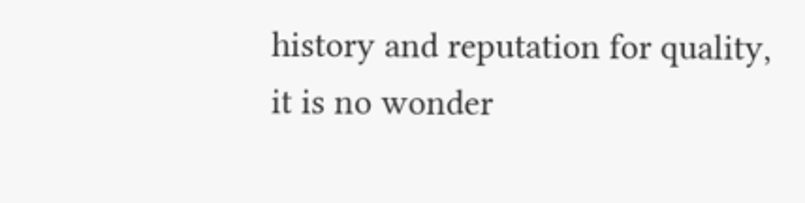history and reputation for quality, it is no wonder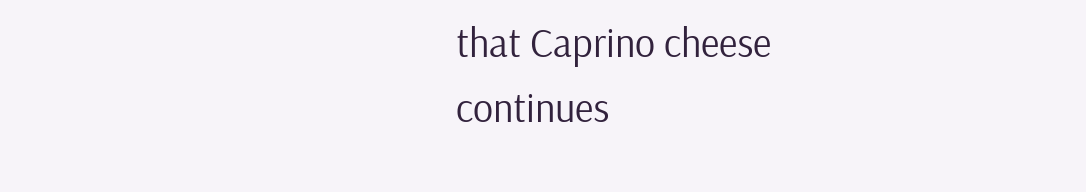that Caprino cheese continues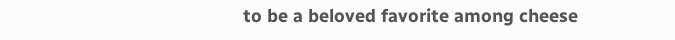to be a beloved favorite among cheese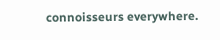connoisseurs everywhere.